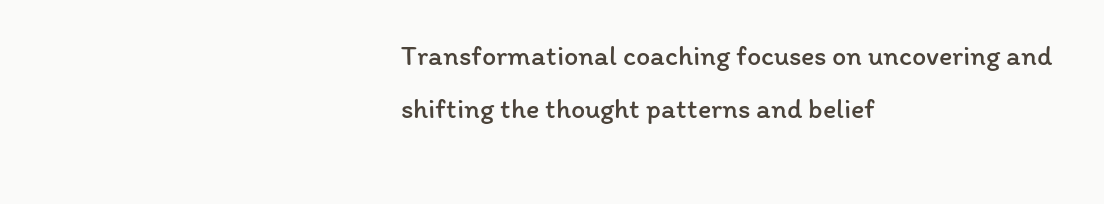Transformational coaching focuses on uncovering and shifting the thought patterns and belief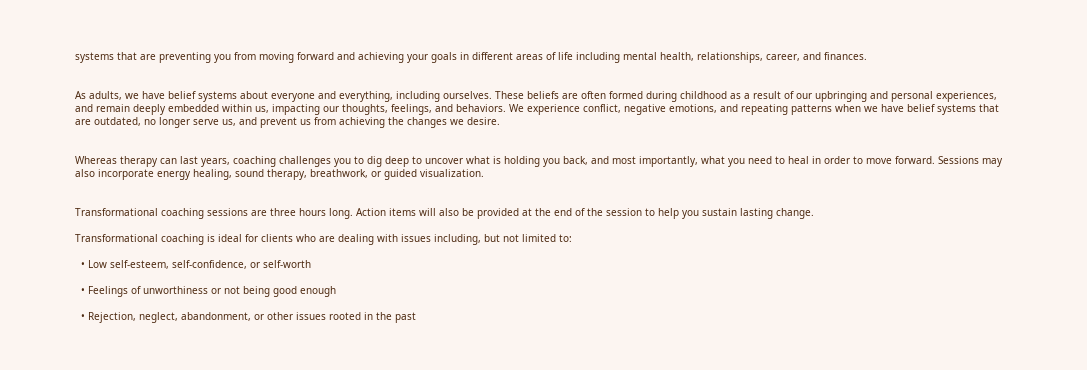systems that are preventing you from moving forward and achieving your goals in different areas of life including mental health, relationships, career, and finances.


As adults, we have belief systems about everyone and everything, including ourselves. These beliefs are often formed during childhood as a result of our upbringing and personal experiences, and remain deeply embedded within us, impacting our thoughts, feelings, and behaviors. We experience conflict, negative emotions, and repeating patterns when we have belief systems that are outdated, no longer serve us, and prevent us from achieving the changes we desire.


Whereas therapy can last years, coaching challenges you to dig deep to uncover what is holding you back, and most importantly, what you need to heal in order to move forward. Sessions may also incorporate energy healing, sound therapy, breathwork, or guided visualization.


Transformational coaching sessions are three hours long. Action items will also be provided at the end of the session to help you sustain lasting change.

Transformational coaching is ideal for clients who are dealing with issues including, but not limited to:

  • Low self-esteem, self-confidence, or self-worth

  • Feelings of unworthiness or not being good enough

  • Rejection, neglect, abandonment, or other issues rooted in the past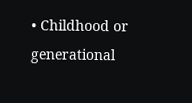• Childhood or generational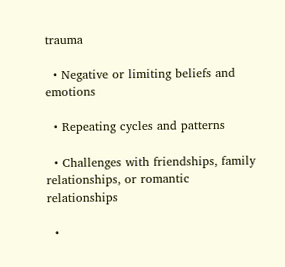trauma

  • Negative or limiting beliefs and emotions

  • Repeating cycles and patterns

  • Challenges with friendships, family relationships, or romantic relationships

  •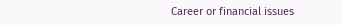Career or financial issues